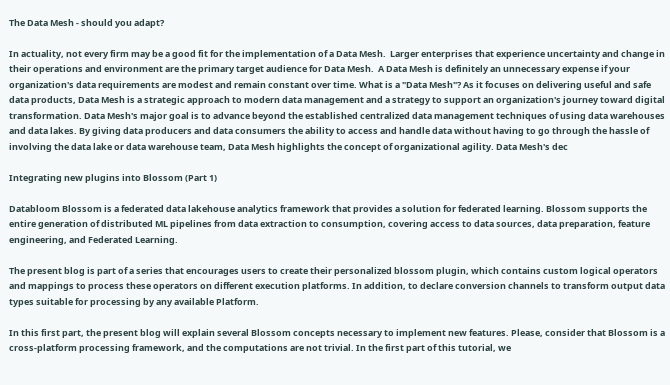The Data Mesh - should you adapt?

In actuality, not every firm may be a good fit for the implementation of a Data Mesh.  Larger enterprises that experience uncertainty and change in their operations and environment are the primary target audience for Data Mesh.  A Data Mesh is definitely an unnecessary expense if your organization's data requirements are modest and remain constant over time. What is a "Data Mesh"? As it focuses on delivering useful and safe data products, Data Mesh is a strategic approach to modern data management and a strategy to support an organization's journey toward digital transformation. Data Mesh's major goal is to advance beyond the established centralized data management techniques of using data warehouses and data lakes. By giving data producers and data consumers the ability to access and handle data without having to go through the hassle of involving the data lake or data warehouse team, Data Mesh highlights the concept of organizational agility. Data Mesh's dec

Integrating new plugins into Blossom (Part 1)

Databloom Blossom is a federated data lakehouse analytics framework that provides a solution for federated learning. Blossom supports the entire generation of distributed ML pipelines from data extraction to consumption, covering access to data sources, data preparation, feature engineering, and Federated Learning.

The present blog is part of a series that encourages users to create their personalized blossom plugin, which contains custom logical operators and mappings to process these operators on different execution platforms. In addition, to declare conversion channels to transform output data types suitable for processing by any available Platform.

In this first part, the present blog will explain several Blossom concepts necessary to implement new features. Please, consider that Blossom is a cross-platform processing framework, and the computations are not trivial. In the first part of this tutorial, we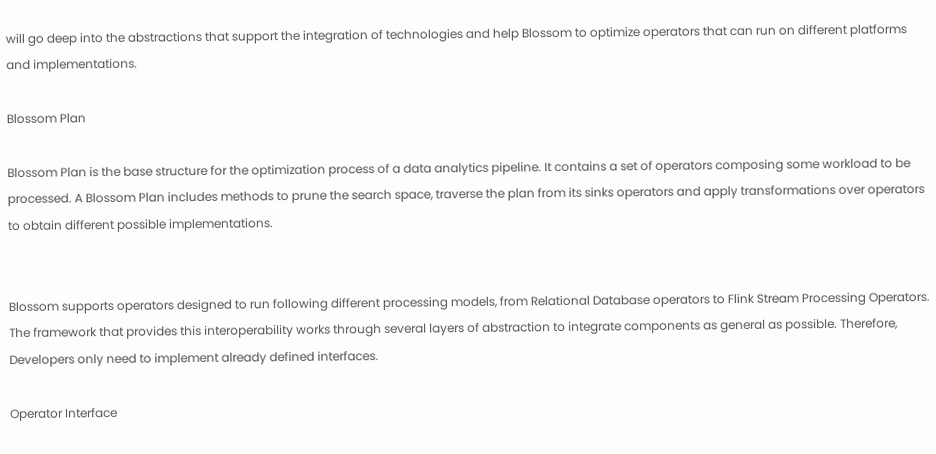will go deep into the abstractions that support the integration of technologies and help Blossom to optimize operators that can run on different platforms and implementations.

Blossom Plan

Blossom Plan is the base structure for the optimization process of a data analytics pipeline. It contains a set of operators composing some workload to be processed. A Blossom Plan includes methods to prune the search space, traverse the plan from its sinks operators and apply transformations over operators to obtain different possible implementations.


Blossom supports operators designed to run following different processing models, from Relational Database operators to Flink Stream Processing Operators. The framework that provides this interoperability works through several layers of abstraction to integrate components as general as possible. Therefore, Developers only need to implement already defined interfaces.

Operator Interface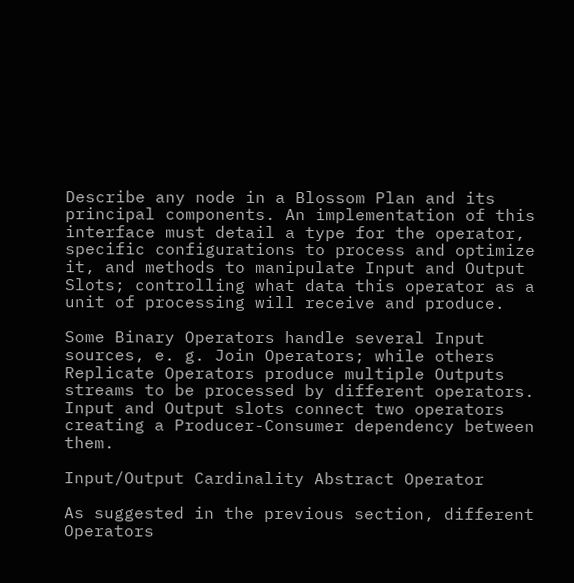Describe any node in a Blossom Plan and its principal components. An implementation of this interface must detail a type for the operator, specific configurations to process and optimize it, and methods to manipulate Input and Output Slots; controlling what data this operator as a unit of processing will receive and produce.

Some Binary Operators handle several Input sources, e. g. Join Operators; while others Replicate Operators produce multiple Outputs streams to be processed by different operators. Input and Output slots connect two operators creating a Producer-Consumer dependency between them.

Input/Output Cardinality Abstract Operator

As suggested in the previous section, different Operators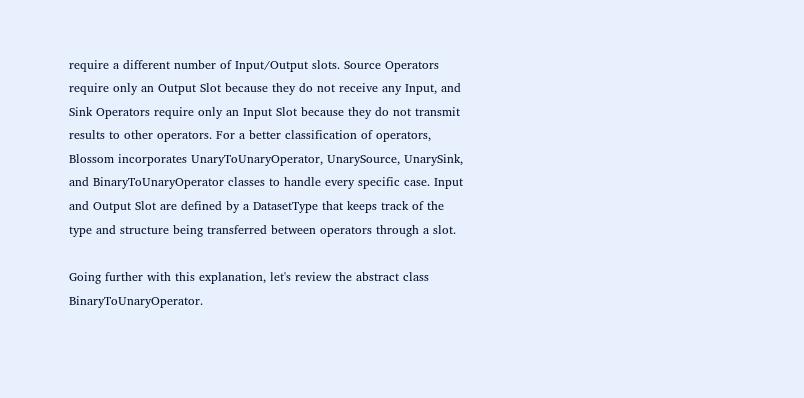require a different number of Input/Output slots. Source Operators require only an Output Slot because they do not receive any Input, and Sink Operators require only an Input Slot because they do not transmit results to other operators. For a better classification of operators, Blossom incorporates UnaryToUnaryOperator, UnarySource, UnarySink, and BinaryToUnaryOperator classes to handle every specific case. Input and Output Slot are defined by a DatasetType that keeps track of the type and structure being transferred between operators through a slot.

Going further with this explanation, let's review the abstract class BinaryToUnaryOperator.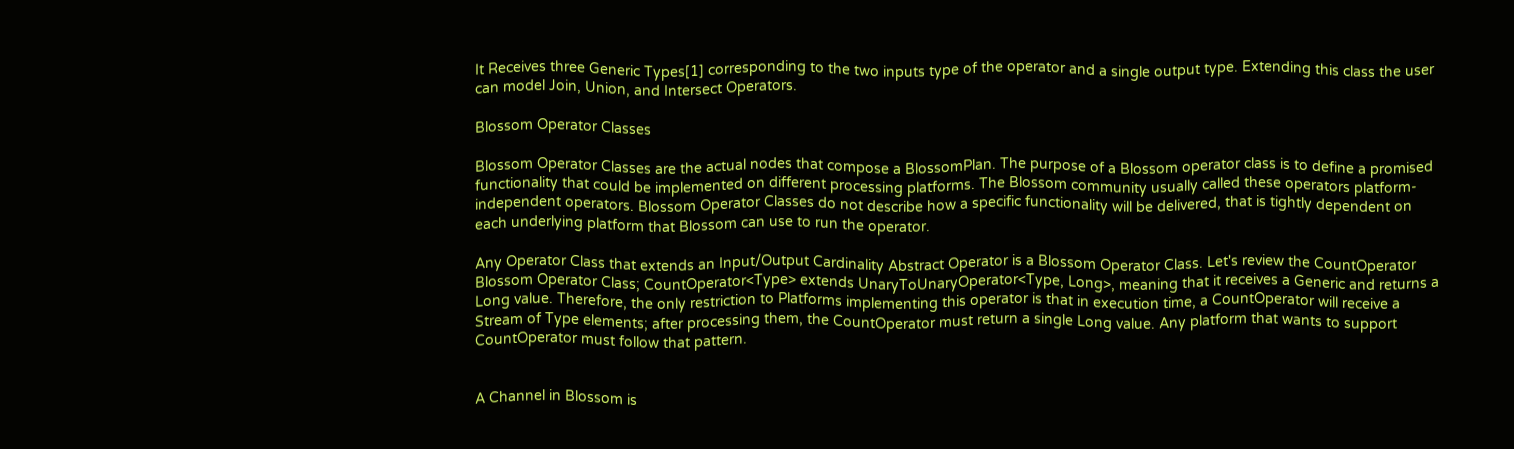It Receives three Generic Types[1] corresponding to the two inputs type of the operator and a single output type. Extending this class the user can model Join, Union, and Intersect Operators.

Blossom Operator Classes

Blossom Operator Classes are the actual nodes that compose a BlossomPlan. The purpose of a Blossom operator class is to define a promised functionality that could be implemented on different processing platforms. The Blossom community usually called these operators platform-independent operators. Blossom Operator Classes do not describe how a specific functionality will be delivered, that is tightly dependent on each underlying platform that Blossom can use to run the operator.

Any Operator Class that extends an Input/Output Cardinality Abstract Operator is a Blossom Operator Class. Let's review the CountOperator Blossom Operator Class; CountOperator<Type> extends UnaryToUnaryOperator<Type, Long>, meaning that it receives a Generic and returns a Long value. Therefore, the only restriction to Platforms implementing this operator is that in execution time, a CountOperator will receive a Stream of Type elements; after processing them, the CountOperator must return a single Long value. Any platform that wants to support  CountOperator must follow that pattern.


A Channel in Blossom is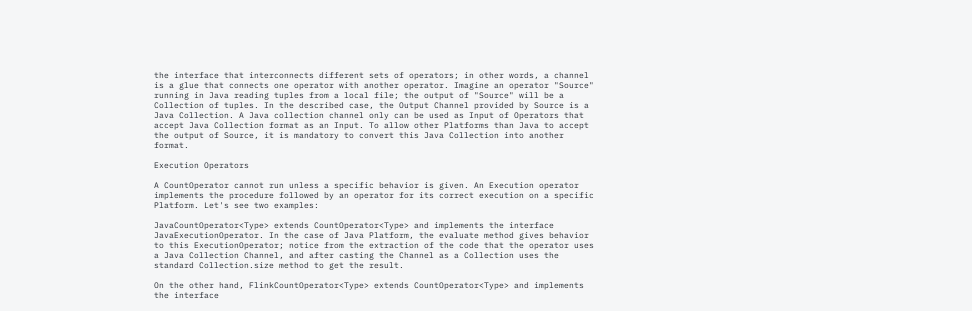the interface that interconnects different sets of operators; in other words, a channel is a glue that connects one operator with another operator. Imagine an operator "Source" running in Java reading tuples from a local file; the output of "Source" will be a Collection of tuples. In the described case, the Output Channel provided by Source is a Java Collection. A Java collection channel only can be used as Input of Operators that accept Java Collection format as an Input. To allow other Platforms than Java to accept the output of Source, it is mandatory to convert this Java Collection into another format.

Execution Operators

A CountOperator cannot run unless a specific behavior is given. An Execution operator implements the procedure followed by an operator for its correct execution on a specific Platform. Let's see two examples:

JavaCountOperator<Type> extends CountOperator<Type> and implements the interface JavaExecutionOperator. In the case of Java Platform, the evaluate method gives behavior to this ExecutionOperator; notice from the extraction of the code that the operator uses a Java Collection Channel, and after casting the Channel as a Collection uses the standard Collection.size method to get the result.

On the other hand, FlinkCountOperator<Type> extends CountOperator<Type> and implements the interface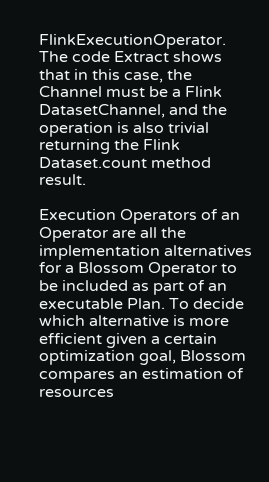FlinkExecutionOperator. The code Extract shows that in this case, the Channel must be a Flink DatasetChannel, and the operation is also trivial returning the Flink Dataset.count method result.

Execution Operators of an Operator are all the implementation alternatives for a Blossom Operator to be included as part of an executable Plan. To decide which alternative is more efficient given a certain optimization goal, Blossom compares an estimation of resources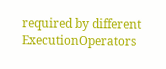required by different ExecutionOperators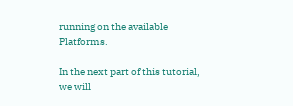running on the available Platforms.

In the next part of this tutorial, we will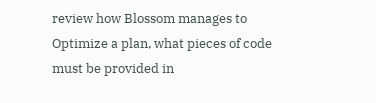review how Blossom manages to Optimize a plan, what pieces of code must be provided in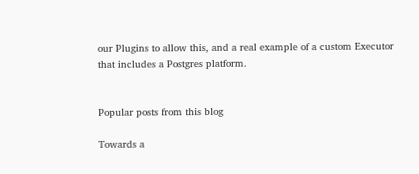our Plugins to allow this, and a real example of a custom Executor that includes a Postgres platform.


Popular posts from this blog

Towards a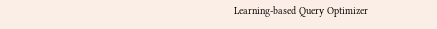Learning-based Query Optimizer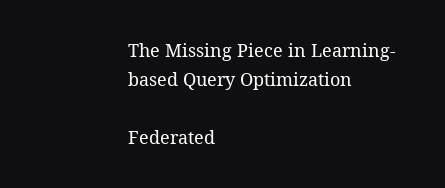The Missing Piece in Learning-based Query Optimization

Federated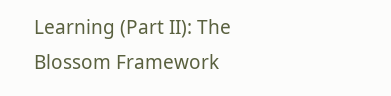Learning (Part II): The Blossom Framework